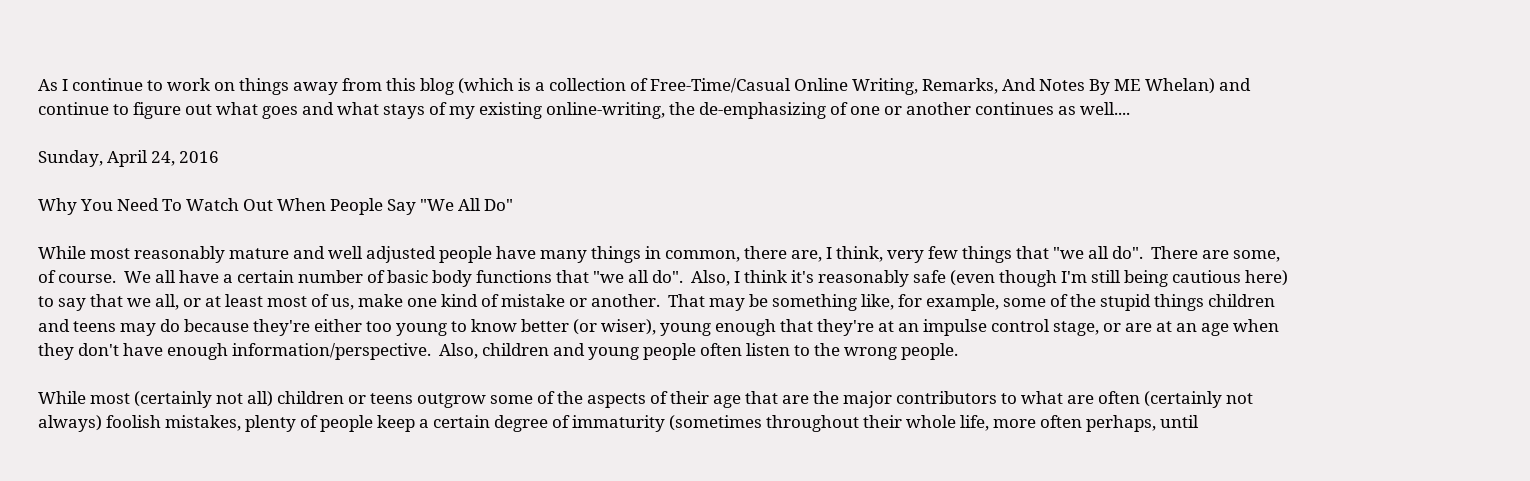As I continue to work on things away from this blog (which is a collection of Free-Time/Casual Online Writing, Remarks, And Notes By ME Whelan) and continue to figure out what goes and what stays of my existing online-writing, the de-emphasizing of one or another continues as well....

Sunday, April 24, 2016

Why You Need To Watch Out When People Say "We All Do"

While most reasonably mature and well adjusted people have many things in common, there are, I think, very few things that "we all do".  There are some, of course.  We all have a certain number of basic body functions that "we all do".  Also, I think it's reasonably safe (even though I'm still being cautious here) to say that we all, or at least most of us, make one kind of mistake or another.  That may be something like, for example, some of the stupid things children and teens may do because they're either too young to know better (or wiser), young enough that they're at an impulse control stage, or are at an age when they don't have enough information/perspective.  Also, children and young people often listen to the wrong people.

While most (certainly not all) children or teens outgrow some of the aspects of their age that are the major contributors to what are often (certainly not always) foolish mistakes, plenty of people keep a certain degree of immaturity (sometimes throughout their whole life, more often perhaps, until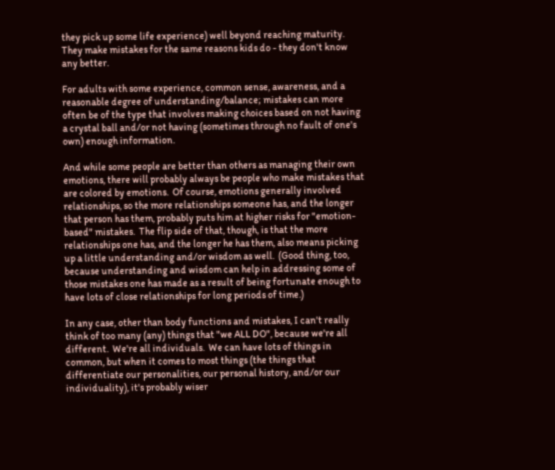they pick up some life experience) well beyond reaching maturity.  They make mistakes for the same reasons kids do - they don't know any better.

For adults with some experience, common sense, awareness, and a reasonable degree of understanding/balance; mistakes can more often be of the type that involves making choices based on not having a crystal ball and/or not having (sometimes through no fault of one's own) enough information.

And while some people are better than others as managing their own emotions, there will probably always be people who make mistakes that are colored by emotions.  Of course, emotions generally involved relationships, so the more relationships someone has, and the longer that person has them, probably puts him at higher risks for "emotion-based" mistakes.  The flip side of that, though, is that the more relationships one has, and the longer he has them, also means picking up a little understanding and/or wisdom as well.  (Good thing, too, because understanding and wisdom can help in addressing some of those mistakes one has made as a result of being fortunate enough to have lots of close relationships for long periods of time.)

In any case, other than body functions and mistakes, I can't really think of too many (any) things that "we ALL DO", because we're all different.  We're all individuals.  We can have lots of things in common, but when it comes to most things (the things that differentiate our personalities, our personal history, and/or our individuality), it's probably wiser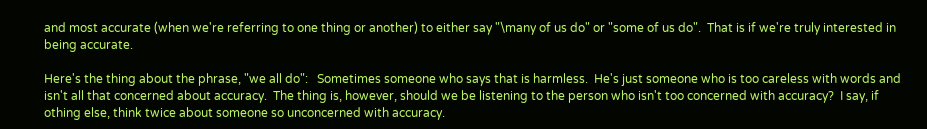and most accurate (when we're referring to one thing or another) to either say "\many of us do" or "some of us do".  That is if we're truly interested in being accurate.

Here's the thing about the phrase, "we all do":   Sometimes someone who says that is harmless.  He's just someone who is too careless with words and isn't all that concerned about accuracy.  The thing is, however, should we be listening to the person who isn't too concerned with accuracy?  I say, if othing else, think twice about someone so unconcerned with accuracy.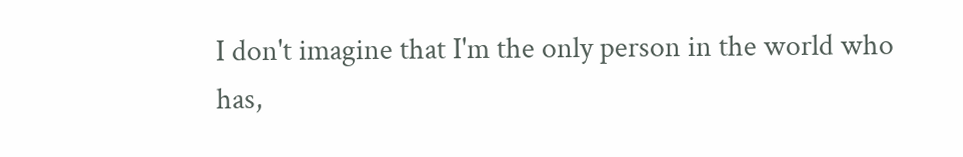I don't imagine that I'm the only person in the world who has,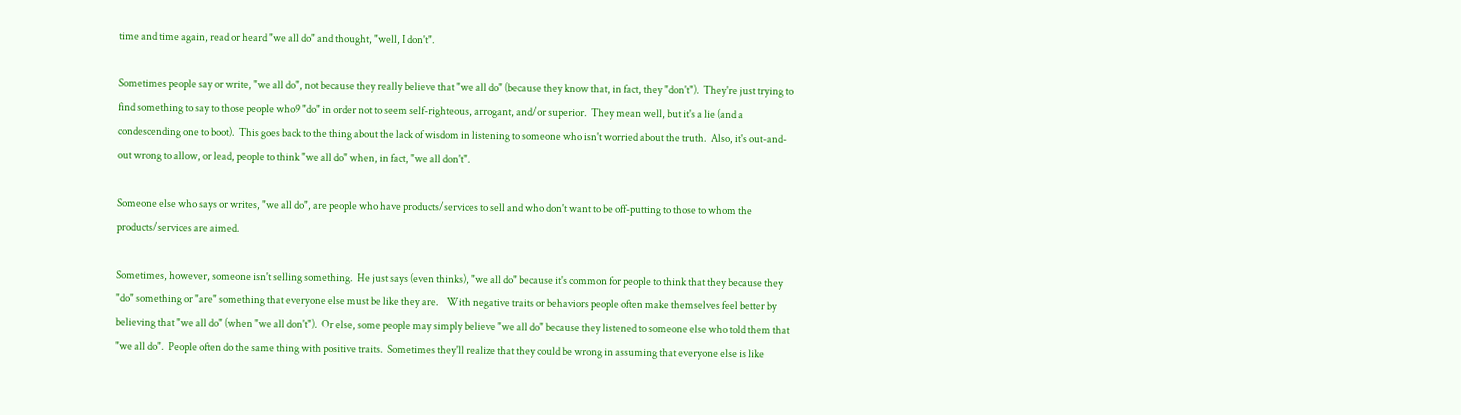time and time again, read or heard "we all do" and thought, "well, I don't".

Sometimes people say or write, "we all do", not because they really believe that "we all do" (because they know that, in fact, they "don't").  They're just trying to find something to say to those people who9 "do" in order not to seem self-righteous, arrogant, and/or superior.  They mean well, but it's a lie (and a condescending one to boot).  This goes back to the thing about the lack of wisdom in listening to someone who isn't worried about the truth.  Also, it's out-and-out wrong to allow, or lead, people to think "we all do" when, in fact, "we all don't".

Someone else who says or writes, "we all do", are people who have products/services to sell and who don't want to be off-putting to those to whom the products/services are aimed.

Sometimes, however, someone isn't selling something.  He just says (even thinks), "we all do" because it's common for people to think that they because they "do" something or "are" something that everyone else must be like they are.    With negative traits or behaviors people often make themselves feel better by believing that "we all do" (when "we all don't").  Or else, some people may simply believe "we all do" because they listened to someone else who told them that "we all do".  People often do the same thing with positive traits.  Sometimes they'll realize that they could be wrong in assuming that everyone else is like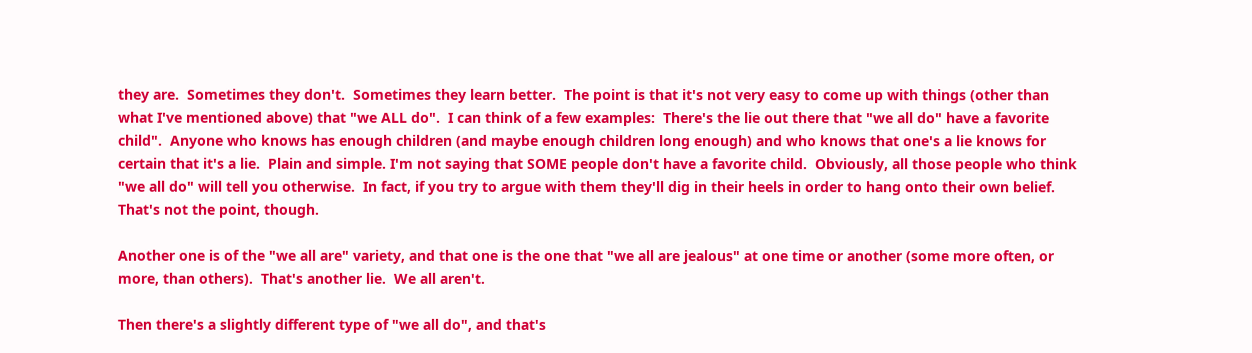they are.  Sometimes they don't.  Sometimes they learn better.  The point is that it's not very easy to come up with things (other than what I've mentioned above) that "we ALL do".  I can think of a few examples:  There's the lie out there that "we all do" have a favorite child".  Anyone who knows has enough children (and maybe enough children long enough) and who knows that one's a lie knows for certain that it's a lie.  Plain and simple. I'm not saying that SOME people don't have a favorite child.  Obviously, all those people who think "we all do" will tell you otherwise.  In fact, if you try to argue with them they'll dig in their heels in order to hang onto their own belief.  That's not the point, though.

Another one is of the "we all are" variety, and that one is the one that "we all are jealous" at one time or another (some more often, or more, than others).  That's another lie.  We all aren't.

Then there's a slightly different type of "we all do", and that's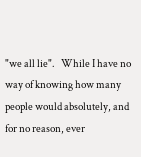"we all lie".   While I have no way of knowing how many people would absolutely, and for no reason, ever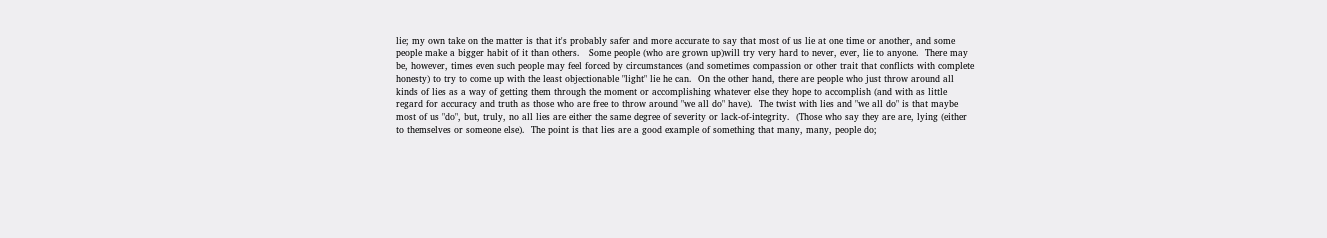lie; my own take on the matter is that it's probably safer and more accurate to say that most of us lie at one time or another, and some people make a bigger habit of it than others.   Some people (who are grown up)will try very hard to never, ever, lie to anyone.  There may be, however, times even such people may feel forced by circumstances (and sometimes compassion or other trait that conflicts with complete honesty) to try to come up with the least objectionable "light" lie he can.  On the other hand, there are people who just throw around all kinds of lies as a way of getting them through the moment or accomplishing whatever else they hope to accomplish (and with as little regard for accuracy and truth as those who are free to throw around "we all do" have).  The twist with lies and "we all do" is that maybe most of us "do", but, truly, no all lies are either the same degree of severity or lack-of-integrity.  (Those who say they are are, lying (either to themselves or someone else).  The point is that lies are a good example of something that many, many, people do;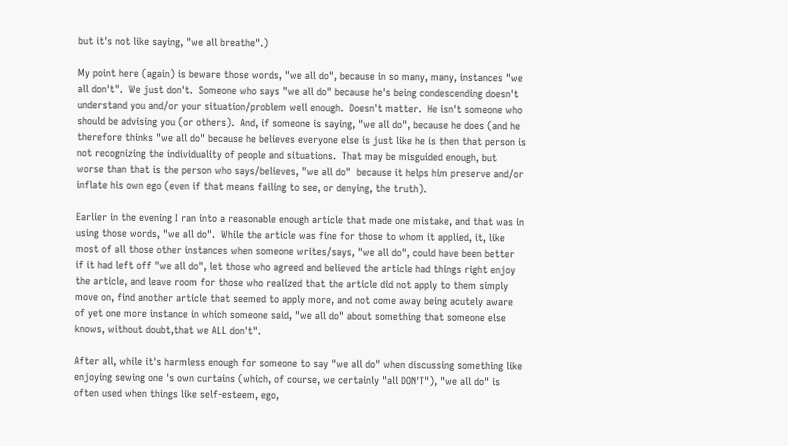but it's not like saying, "we all breathe".)

My point here (again) is beware those words, "we all do", because in so many, many, instances "we all don't".  We just don't.  Someone who says "we all do" because he's being condescending doesn't understand you and/or your situation/problem well enough.  Doesn't matter.  He isn't someone who should be advising you (or others).  And, if someone is saying, "we all do", because he does (and he therefore thinks "we all do" because he believes everyone else is just like he is then that person is not recognizing the individuality of people and situations.  That may be misguided enough, but worse than that is the person who says/believes, "we all do"  because it helps him preserve and/or inflate his own ego (even if that means failing to see, or denying, the truth).

Earlier in the evening I ran into a reasonable enough article that made one mistake, and that was in using those words, "we all do".  While the article was fine for those to whom it applied, it, like most of all those other instances when someone writes/says, "we all do", could have been better if it had left off "we all do", let those who agreed and believed the article had things right enjoy the article, and leave room for those who realized that the article did not apply to them simply move on, find another article that seemed to apply more, and not come away being acutely aware of yet one more instance in which someone said, "we all do" about something that someone else knows, without doubt,that we ALL don't".

After all, while it's harmless enough for someone to say "we all do" when discussing something like enjoying sewing one 's own curtains (which, of course, we certainly "all DON'T"), "we all do" is often used when things like self-esteem, ego,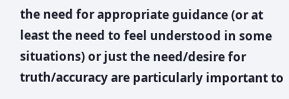the need for appropriate guidance (or at least the need to feel understood in some situations) or just the need/desire for truth/accuracy are particularly important to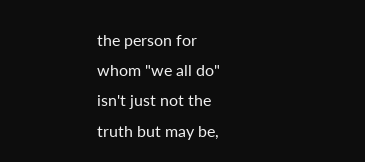the person for whom "we all do" isn't just not the truth but may be,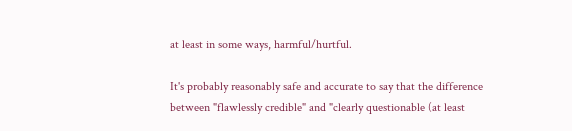at least in some ways, harmful/hurtful.

It's probably reasonably safe and accurate to say that the difference between "flawlessly credible" and "clearly questionable (at least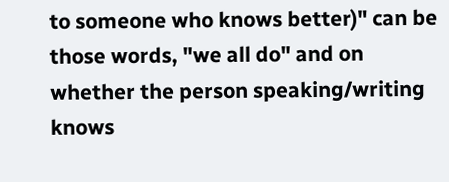to someone who knows better)" can be those words, "we all do" and on whether the person speaking/writing knows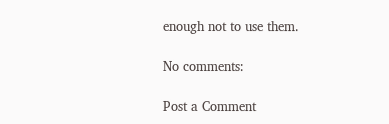enough not to use them.

No comments:

Post a Comment